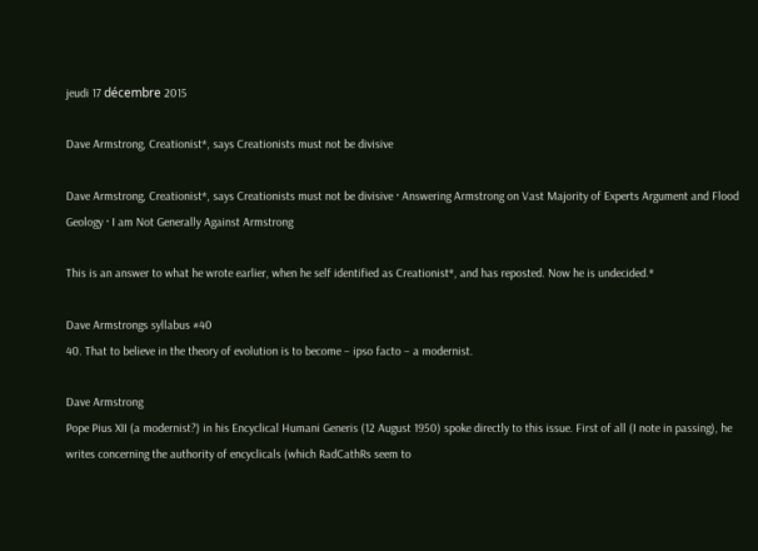jeudi 17 décembre 2015

Dave Armstrong, Creationist*, says Creationists must not be divisive

Dave Armstrong, Creationist*, says Creationists must not be divisive · Answering Armstrong on Vast Majority of Experts Argument and Flood Geology · I am Not Generally Against Armstrong

This is an answer to what he wrote earlier, when he self identified as Creationist*, and has reposted. Now he is undecided.*

Dave Armstrongs syllabus #40
40. That to believe in the theory of evolution is to become – ipso facto – a modernist.

Dave Armstrong
Pope Pius XII (a modernist?) in his Encyclical Humani Generis (12 August 1950) spoke directly to this issue. First of all (I note in passing), he writes concerning the authority of encyclicals (which RadCathRs seem to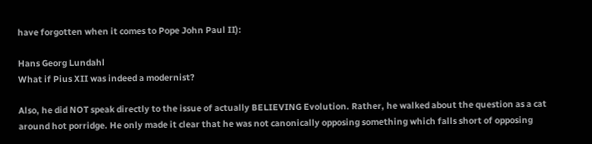have forgotten when it comes to Pope John Paul II):

Hans Georg Lundahl
What if Pius XII was indeed a modernist?

Also, he did NOT speak directly to the issue of actually BELIEVING Evolution. Rather, he walked about the question as a cat around hot porridge. He only made it clear that he was not canonically opposing something which falls short of opposing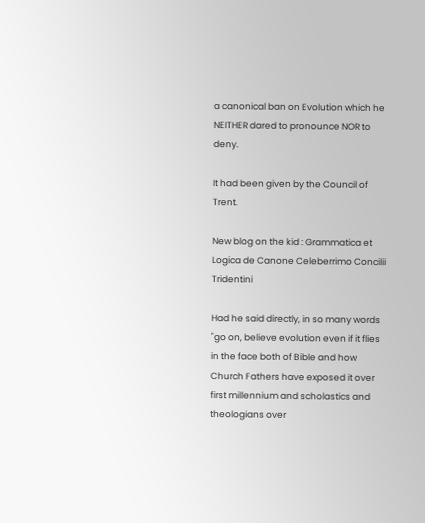a canonical ban on Evolution which he NEITHER dared to pronounce NOR to deny.

It had been given by the Council of Trent.

New blog on the kid : Grammatica et Logica de Canone Celeberrimo Concilii Tridentini

Had he said directly, in so many words "go on, believe evolution even if it flies in the face both of Bible and how Church Fathers have exposed it over first millennium and scholastics and theologians over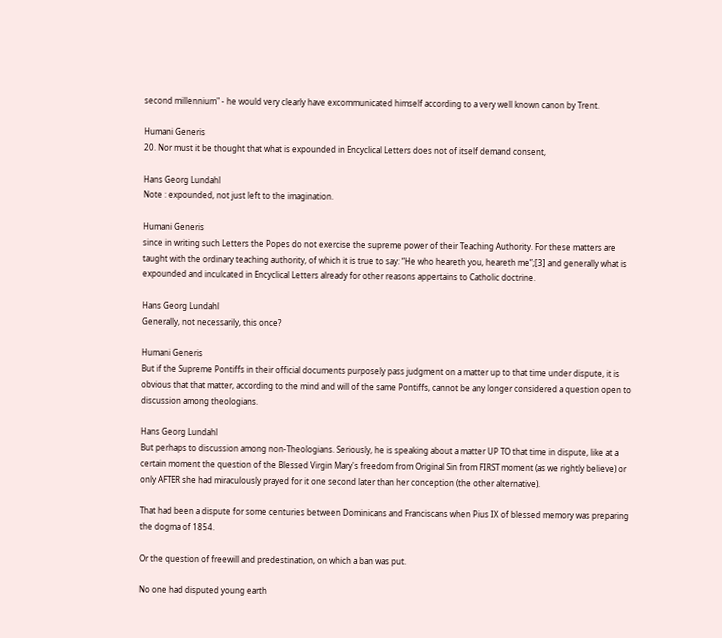second millennium" - he would very clearly have excommunicated himself according to a very well known canon by Trent.

Humani Generis
20. Nor must it be thought that what is expounded in Encyclical Letters does not of itself demand consent,

Hans Georg Lundahl
Note : expounded, not just left to the imagination.

Humani Generis
since in writing such Letters the Popes do not exercise the supreme power of their Teaching Authority. For these matters are taught with the ordinary teaching authority, of which it is true to say: “He who heareth you, heareth me”;[3] and generally what is expounded and inculcated in Encyclical Letters already for other reasons appertains to Catholic doctrine.

Hans Georg Lundahl
Generally, not necessarily, this once?

Humani Generis
But if the Supreme Pontiffs in their official documents purposely pass judgment on a matter up to that time under dispute, it is obvious that that matter, according to the mind and will of the same Pontiffs, cannot be any longer considered a question open to discussion among theologians.

Hans Georg Lundahl
But perhaps to discussion among non-Theologians. Seriously, he is speaking about a matter UP TO that time in dispute, like at a certain moment the question of the Blessed Virgin Mary's freedom from Original Sin from FIRST moment (as we rightly believe) or only AFTER she had miraculously prayed for it one second later than her conception (the other alternative).

That had been a dispute for some centuries between Dominicans and Franciscans when Pius IX of blessed memory was preparing the dogma of 1854.

Or the question of freewill and predestination, on which a ban was put.

No one had disputed young earth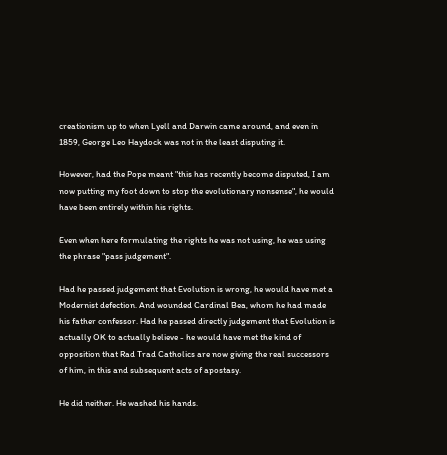creationism up to when Lyell and Darwin came around, and even in 1859, George Leo Haydock was not in the least disputing it.

However, had the Pope meant "this has recently become disputed, I am now putting my foot down to stop the evolutionary nonsense", he would have been entirely within his rights.

Even when here formulating the rights he was not using, he was using the phrase "pass judgement".

Had he passed judgement that Evolution is wrong, he would have met a Modernist defection. And wounded Cardinal Bea, whom he had made his father confessor. Had he passed directly judgement that Evolution is actually OK to actually believe - he would have met the kind of opposition that Rad Trad Catholics are now giving the real successors of him, in this and subsequent acts of apostasy.

He did neither. He washed his hands.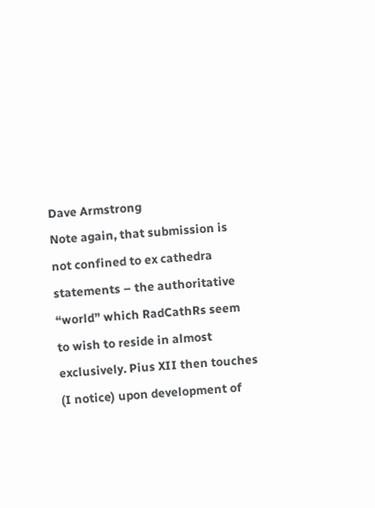Dave Armstrong
Note again, that submission is not confined to ex cathedra statements – the authoritative “world” which RadCathRs seem to wish to reside in almost exclusively. Pius XII then touches (I notice) upon development of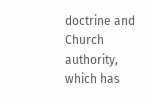doctrine and Church authority, which has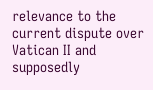relevance to the current dispute over Vatican II and supposedly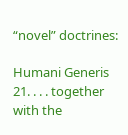“novel” doctrines:

Humani Generis
21. . . . together with the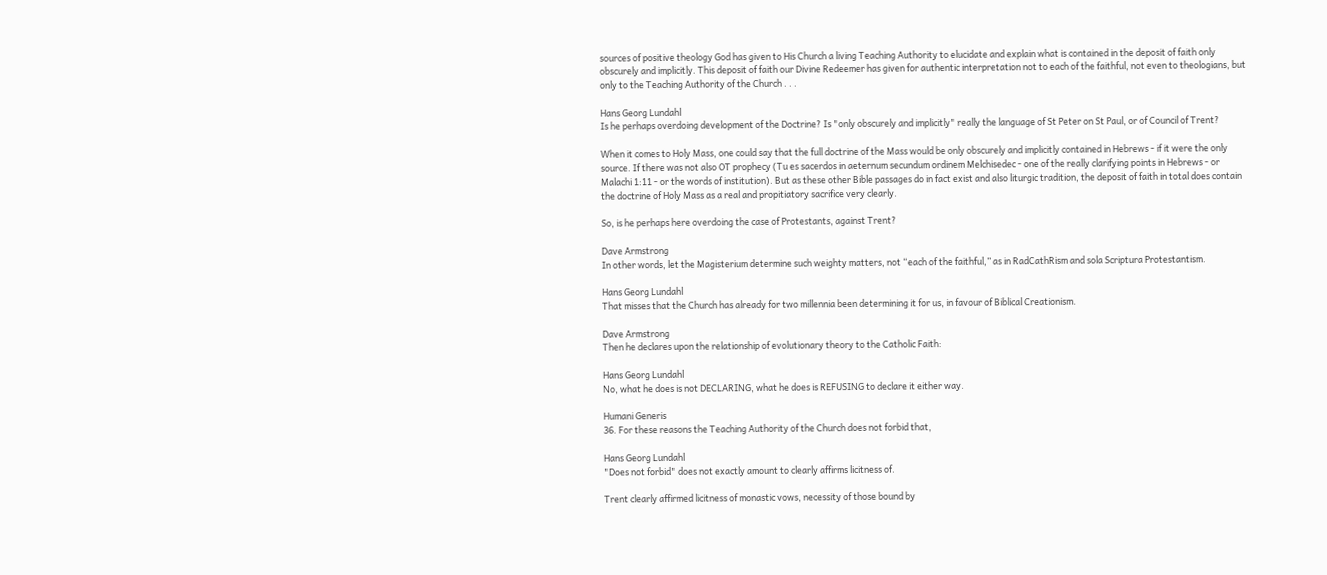sources of positive theology God has given to His Church a living Teaching Authority to elucidate and explain what is contained in the deposit of faith only obscurely and implicitly. This deposit of faith our Divine Redeemer has given for authentic interpretation not to each of the faithful, not even to theologians, but only to the Teaching Authority of the Church . . .

Hans Georg Lundahl
Is he perhaps overdoing development of the Doctrine? Is "only obscurely and implicitly" really the language of St Peter on St Paul, or of Council of Trent?

When it comes to Holy Mass, one could say that the full doctrine of the Mass would be only obscurely and implicitly contained in Hebrews - if it were the only source. If there was not also OT prophecy (Tu es sacerdos in aeternum secundum ordinem Melchisedec - one of the really clarifying points in Hebrews - or Malachi 1:11 - or the words of institution). But as these other Bible passages do in fact exist and also liturgic tradition, the deposit of faith in total does contain the doctrine of Holy Mass as a real and propitiatory sacrifice very clearly.

So, is he perhaps here overdoing the case of Protestants, against Trent?

Dave Armstrong
In other words, let the Magisterium determine such weighty matters, not “each of the faithful,” as in RadCathRism and sola Scriptura Protestantism.

Hans Georg Lundahl
That misses that the Church has already for two millennia been determining it for us, in favour of Biblical Creationism.

Dave Armstrong
Then he declares upon the relationship of evolutionary theory to the Catholic Faith:

Hans Georg Lundahl
No, what he does is not DECLARING, what he does is REFUSING to declare it either way.

Humani Generis
36. For these reasons the Teaching Authority of the Church does not forbid that,

Hans Georg Lundahl
"Does not forbid" does not exactly amount to clearly affirms licitness of.

Trent clearly affirmed licitness of monastic vows, necessity of those bound by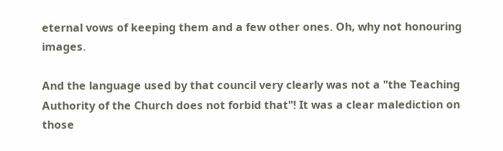eternal vows of keeping them and a few other ones. Oh, why not honouring images.

And the language used by that council very clearly was not a "the Teaching Authority of the Church does not forbid that"! It was a clear malediction on those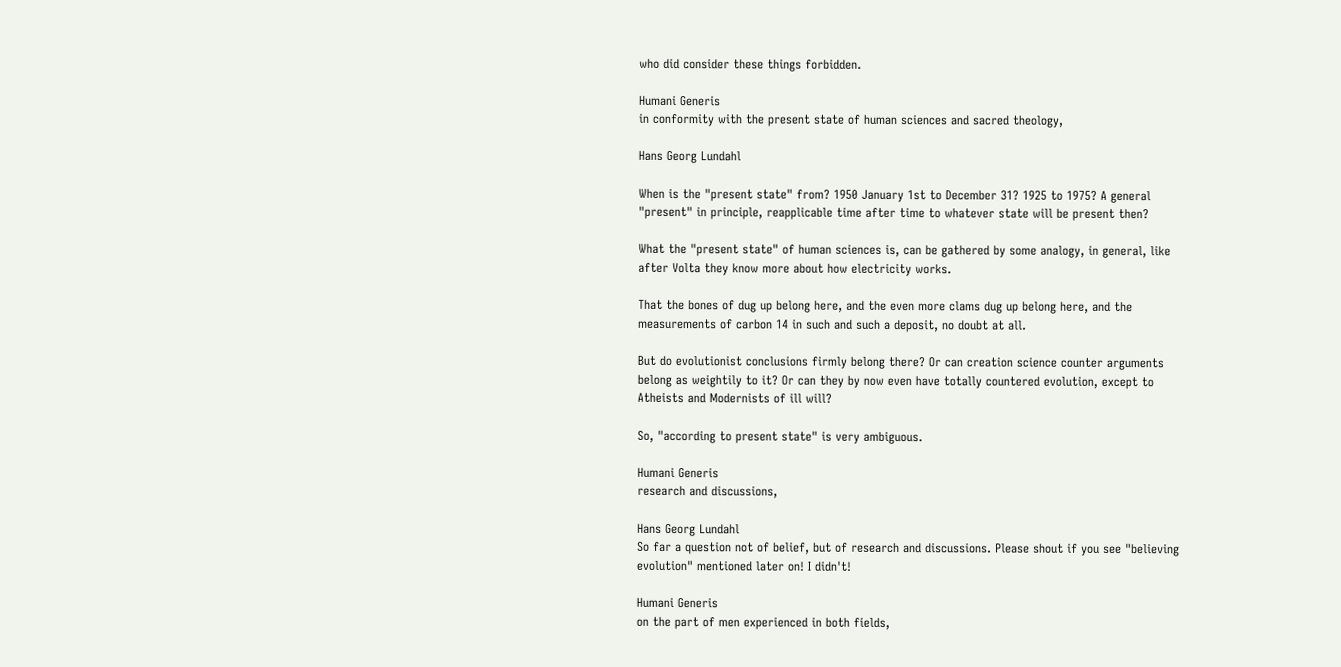who did consider these things forbidden.

Humani Generis
in conformity with the present state of human sciences and sacred theology,

Hans Georg Lundahl

When is the "present state" from? 1950 January 1st to December 31? 1925 to 1975? A general "present" in principle, reapplicable time after time to whatever state will be present then?

What the "present state" of human sciences is, can be gathered by some analogy, in general, like after Volta they know more about how electricity works.

That the bones of dug up belong here, and the even more clams dug up belong here, and the measurements of carbon 14 in such and such a deposit, no doubt at all.

But do evolutionist conclusions firmly belong there? Or can creation science counter arguments belong as weightily to it? Or can they by now even have totally countered evolution, except to Atheists and Modernists of ill will?

So, "according to present state" is very ambiguous.

Humani Generis
research and discussions,

Hans Georg Lundahl
So far a question not of belief, but of research and discussions. Please shout if you see "believing evolution" mentioned later on! I didn't!

Humani Generis
on the part of men experienced in both fields,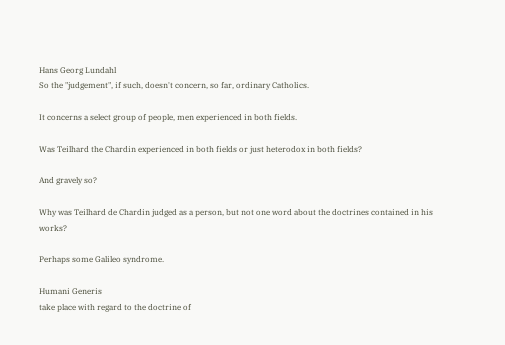Hans Georg Lundahl
So the "judgement", if such, doesn't concern, so far, ordinary Catholics.

It concerns a select group of people, men experienced in both fields.

Was Teilhard the Chardin experienced in both fields or just heterodox in both fields?

And gravely so?

Why was Teilhard de Chardin judged as a person, but not one word about the doctrines contained in his works?

Perhaps some Galileo syndrome.

Humani Generis
take place with regard to the doctrine of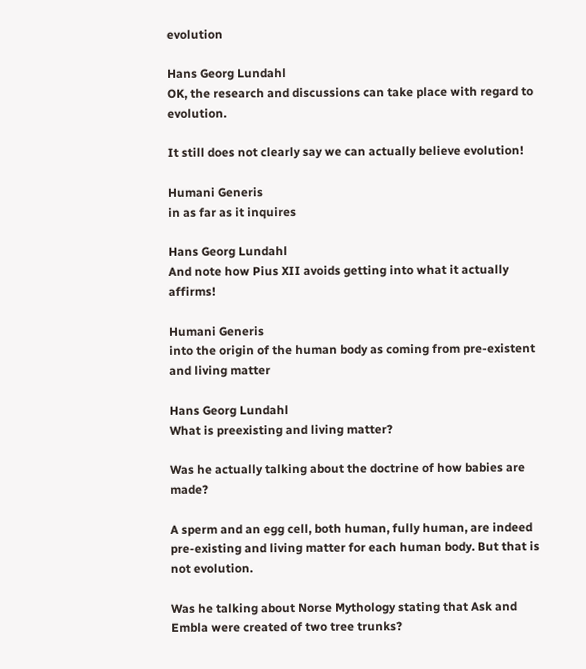evolution

Hans Georg Lundahl
OK, the research and discussions can take place with regard to evolution.

It still does not clearly say we can actually believe evolution!

Humani Generis
in as far as it inquires

Hans Georg Lundahl
And note how Pius XII avoids getting into what it actually affirms!

Humani Generis
into the origin of the human body as coming from pre-existent and living matter

Hans Georg Lundahl
What is preexisting and living matter?

Was he actually talking about the doctrine of how babies are made?

A sperm and an egg cell, both human, fully human, are indeed pre-existing and living matter for each human body. But that is not evolution.

Was he talking about Norse Mythology stating that Ask and Embla were created of two tree trunks?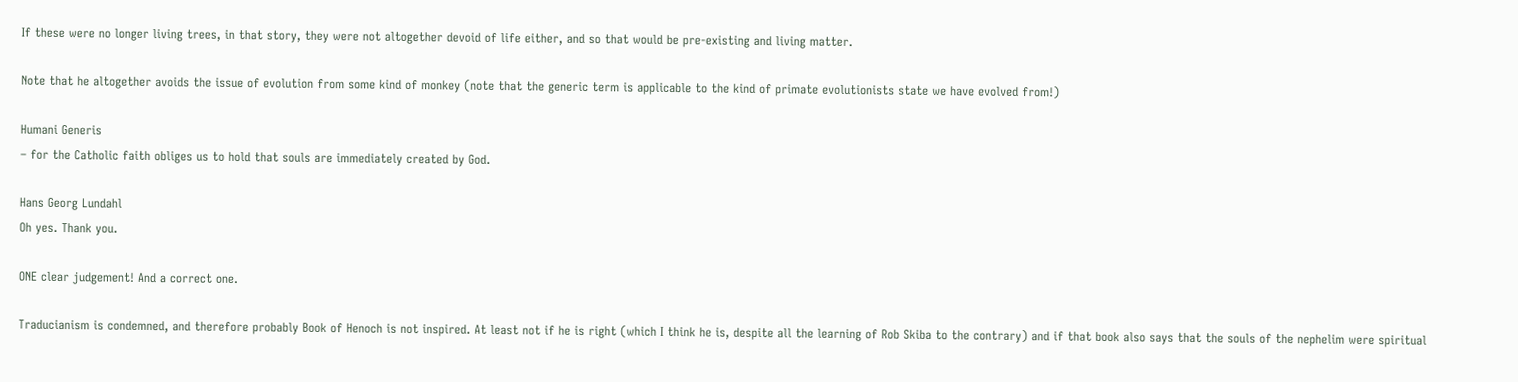If these were no longer living trees, in that story, they were not altogether devoid of life either, and so that would be pre-existing and living matter.

Note that he altogether avoids the issue of evolution from some kind of monkey (note that the generic term is applicable to the kind of primate evolutionists state we have evolved from!)

Humani Generis
– for the Catholic faith obliges us to hold that souls are immediately created by God.

Hans Georg Lundahl
Oh yes. Thank you.

ONE clear judgement! And a correct one.

Traducianism is condemned, and therefore probably Book of Henoch is not inspired. At least not if he is right (which I think he is, despite all the learning of Rob Skiba to the contrary) and if that book also says that the souls of the nephelim were spiritual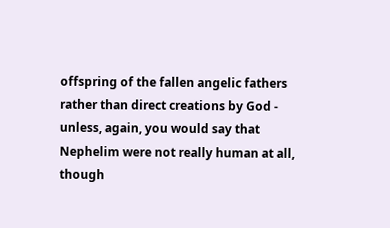offspring of the fallen angelic fathers rather than direct creations by God - unless, again, you would say that Nephelim were not really human at all, though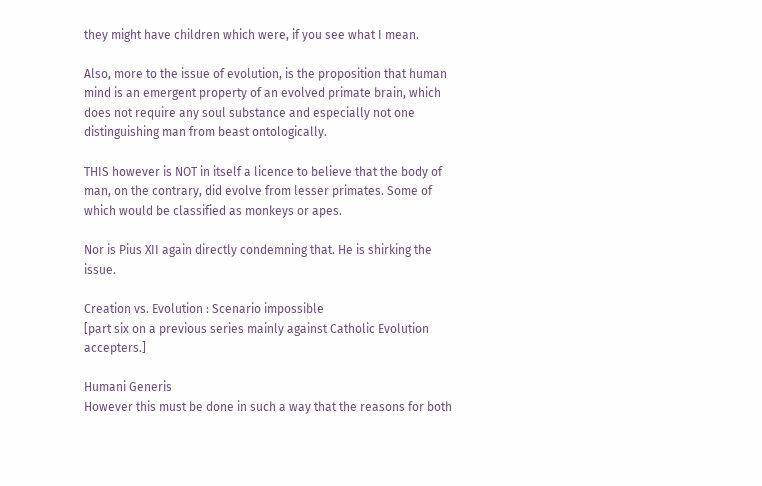they might have children which were, if you see what I mean.

Also, more to the issue of evolution, is the proposition that human mind is an emergent property of an evolved primate brain, which does not require any soul substance and especially not one distinguishing man from beast ontologically.

THIS however is NOT in itself a licence to believe that the body of man, on the contrary, did evolve from lesser primates. Some of which would be classified as monkeys or apes.

Nor is Pius XII again directly condemning that. He is shirking the issue.

Creation vs. Evolution : Scenario impossible
[part six on a previous series mainly against Catholic Evolution accepters.]

Humani Generis
However this must be done in such a way that the reasons for both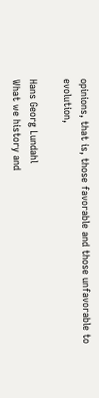opinions, that is, those favorable and those unfavorable to evolution,

Hans Georg Lundahl
What we history and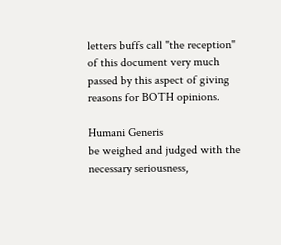letters buffs call "the reception" of this document very much passed by this aspect of giving reasons for BOTH opinions.

Humani Generis
be weighed and judged with the necessary seriousness,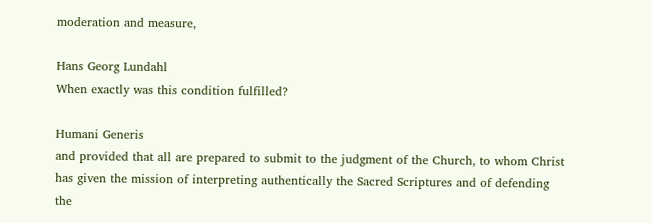moderation and measure,

Hans Georg Lundahl
When exactly was this condition fulfilled?

Humani Generis
and provided that all are prepared to submit to the judgment of the Church, to whom Christ has given the mission of interpreting authentically the Sacred Scriptures and of defending the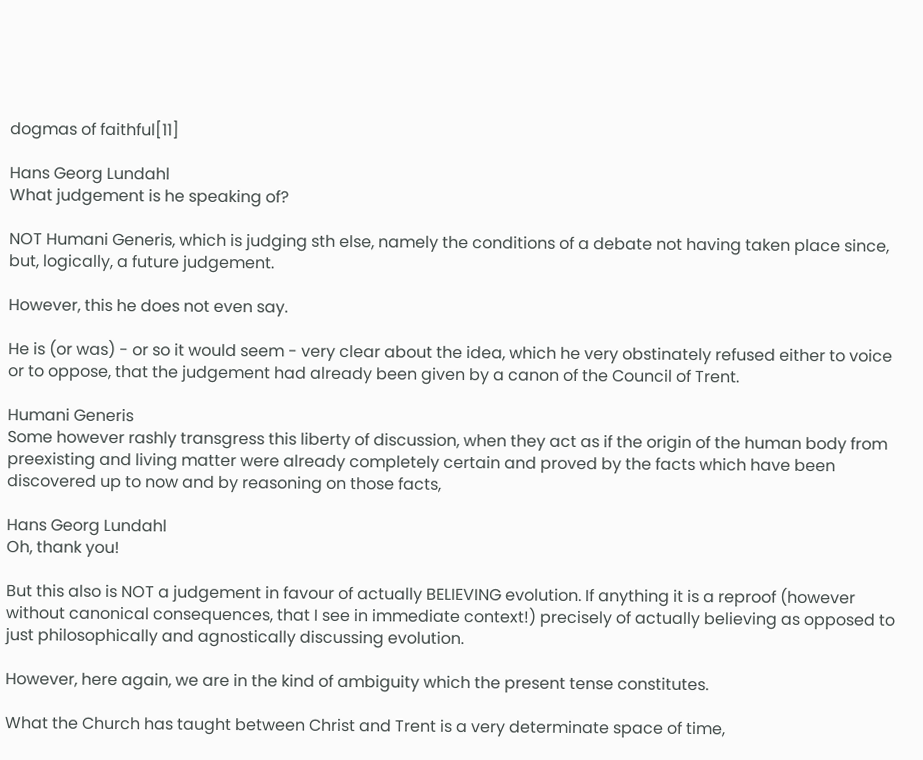dogmas of faithful[11]

Hans Georg Lundahl
What judgement is he speaking of?

NOT Humani Generis, which is judging sth else, namely the conditions of a debate not having taken place since, but, logically, a future judgement.

However, this he does not even say.

He is (or was) - or so it would seem - very clear about the idea, which he very obstinately refused either to voice or to oppose, that the judgement had already been given by a canon of the Council of Trent.

Humani Generis
Some however rashly transgress this liberty of discussion, when they act as if the origin of the human body from preexisting and living matter were already completely certain and proved by the facts which have been discovered up to now and by reasoning on those facts,

Hans Georg Lundahl
Oh, thank you!

But this also is NOT a judgement in favour of actually BELIEVING evolution. If anything it is a reproof (however without canonical consequences, that I see in immediate context!) precisely of actually believing as opposed to just philosophically and agnostically discussing evolution.

However, here again, we are in the kind of ambiguity which the present tense constitutes.

What the Church has taught between Christ and Trent is a very determinate space of time,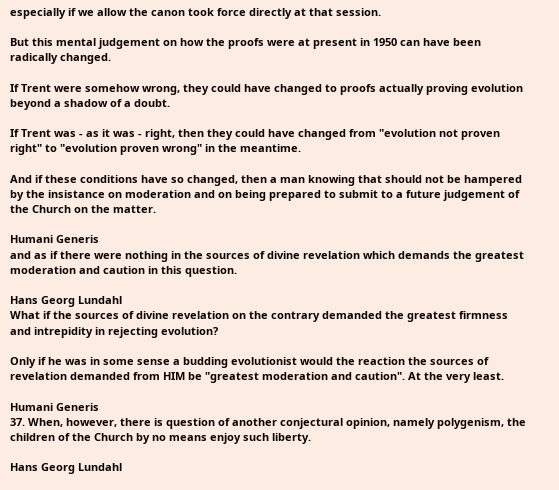especially if we allow the canon took force directly at that session.

But this mental judgement on how the proofs were at present in 1950 can have been radically changed.

If Trent were somehow wrong, they could have changed to proofs actually proving evolution beyond a shadow of a doubt.

If Trent was - as it was - right, then they could have changed from "evolution not proven right" to "evolution proven wrong" in the meantime.

And if these conditions have so changed, then a man knowing that should not be hampered by the insistance on moderation and on being prepared to submit to a future judgement of the Church on the matter.

Humani Generis
and as if there were nothing in the sources of divine revelation which demands the greatest moderation and caution in this question.

Hans Georg Lundahl
What if the sources of divine revelation on the contrary demanded the greatest firmness and intrepidity in rejecting evolution?

Only if he was in some sense a budding evolutionist would the reaction the sources of revelation demanded from HIM be "greatest moderation and caution". At the very least.

Humani Generis
37. When, however, there is question of another conjectural opinion, namely polygenism, the children of the Church by no means enjoy such liberty.

Hans Georg Lundahl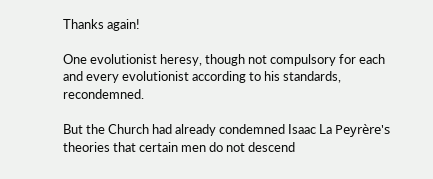Thanks again!

One evolutionist heresy, though not compulsory for each and every evolutionist according to his standards, recondemned.

But the Church had already condemned Isaac La Peyrère's theories that certain men do not descend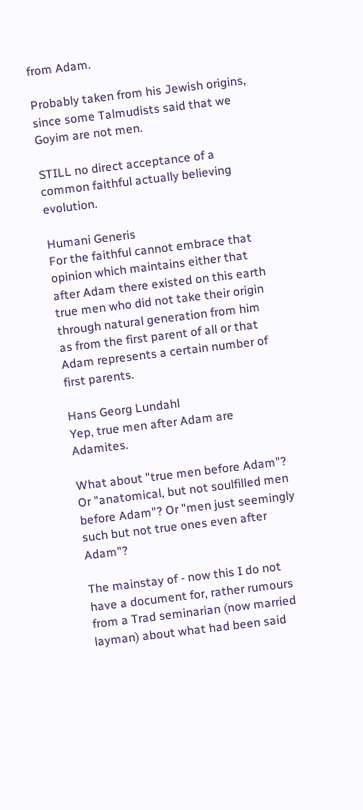from Adam.

Probably taken from his Jewish origins, since some Talmudists said that we Goyim are not men.

STILL no direct acceptance of a common faithful actually believing evolution.

Humani Generis
For the faithful cannot embrace that opinion which maintains either that after Adam there existed on this earth true men who did not take their origin through natural generation from him as from the first parent of all or that Adam represents a certain number of first parents.

Hans Georg Lundahl
Yep, true men after Adam are Adamites.

What about "true men before Adam"? Or "anatomical, but not soulfilled men before Adam"? Or "men just seemingly such but not true ones even after Adam"?

The mainstay of - now this I do not have a document for, rather rumours from a Trad seminarian (now married layman) about what had been said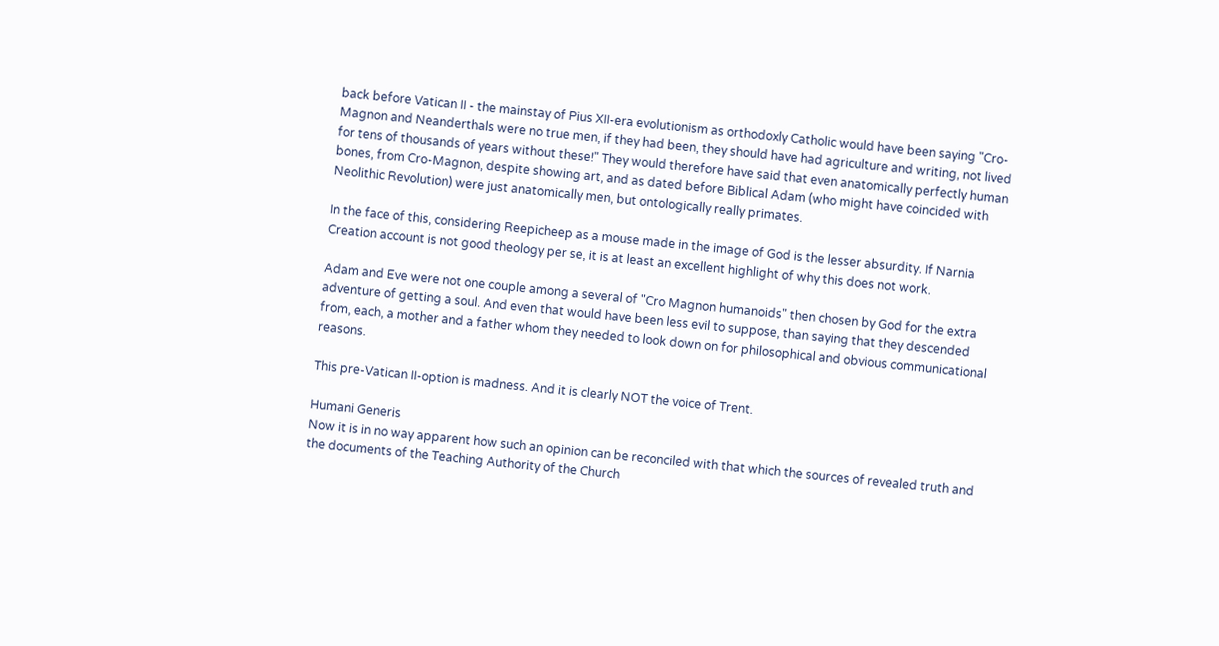back before Vatican II - the mainstay of Pius XII-era evolutionism as orthodoxly Catholic would have been saying "Cro-Magnon and Neanderthals were no true men, if they had been, they should have had agriculture and writing, not lived for tens of thousands of years without these!" They would therefore have said that even anatomically perfectly human bones, from Cro-Magnon, despite showing art, and as dated before Biblical Adam (who might have coincided with Neolithic Revolution) were just anatomically men, but ontologically really primates.

In the face of this, considering Reepicheep as a mouse made in the image of God is the lesser absurdity. If Narnia Creation account is not good theology per se, it is at least an excellent highlight of why this does not work.

Adam and Eve were not one couple among a several of "Cro Magnon humanoids" then chosen by God for the extra adventure of getting a soul. And even that would have been less evil to suppose, than saying that they descended from, each, a mother and a father whom they needed to look down on for philosophical and obvious communicational reasons.

This pre-Vatican II-option is madness. And it is clearly NOT the voice of Trent.

Humani Generis
Now it is in no way apparent how such an opinion can be reconciled with that which the sources of revealed truth and the documents of the Teaching Authority of the Church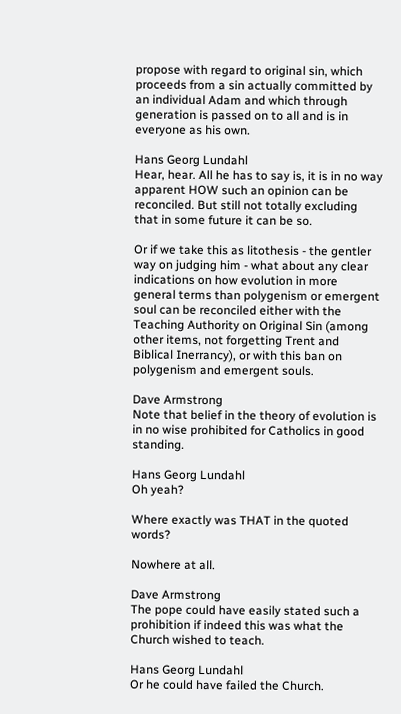propose with regard to original sin, which proceeds from a sin actually committed by an individual Adam and which through generation is passed on to all and is in everyone as his own.

Hans Georg Lundahl
Hear, hear. All he has to say is, it is in no way apparent HOW such an opinion can be reconciled. But still not totally excluding that in some future it can be so.

Or if we take this as litothesis - the gentler way on judging him - what about any clear indications on how evolution in more general terms than polygenism or emergent soul can be reconciled either with the Teaching Authority on Original Sin (among other items, not forgetting Trent and Biblical Inerrancy), or with this ban on polygenism and emergent souls.

Dave Armstrong
Note that belief in the theory of evolution is in no wise prohibited for Catholics in good standing.

Hans Georg Lundahl
Oh yeah?

Where exactly was THAT in the quoted words?

Nowhere at all.

Dave Armstrong
The pope could have easily stated such a prohibition if indeed this was what the Church wished to teach.

Hans Georg Lundahl
Or he could have failed the Church.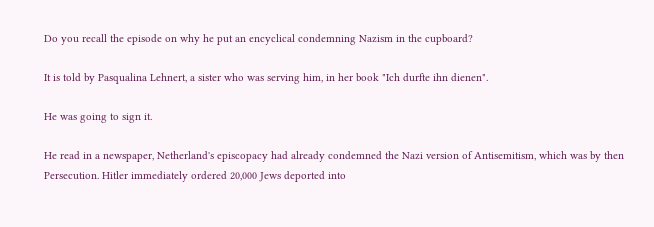Do you recall the episode on why he put an encyclical condemning Nazism in the cupboard?

It is told by Pasqualina Lehnert, a sister who was serving him, in her book "Ich durfte ihn dienen".

He was going to sign it.

He read in a newspaper, Netherland's episcopacy had already condemned the Nazi version of Antisemitism, which was by then Persecution. Hitler immediately ordered 20,000 Jews deported into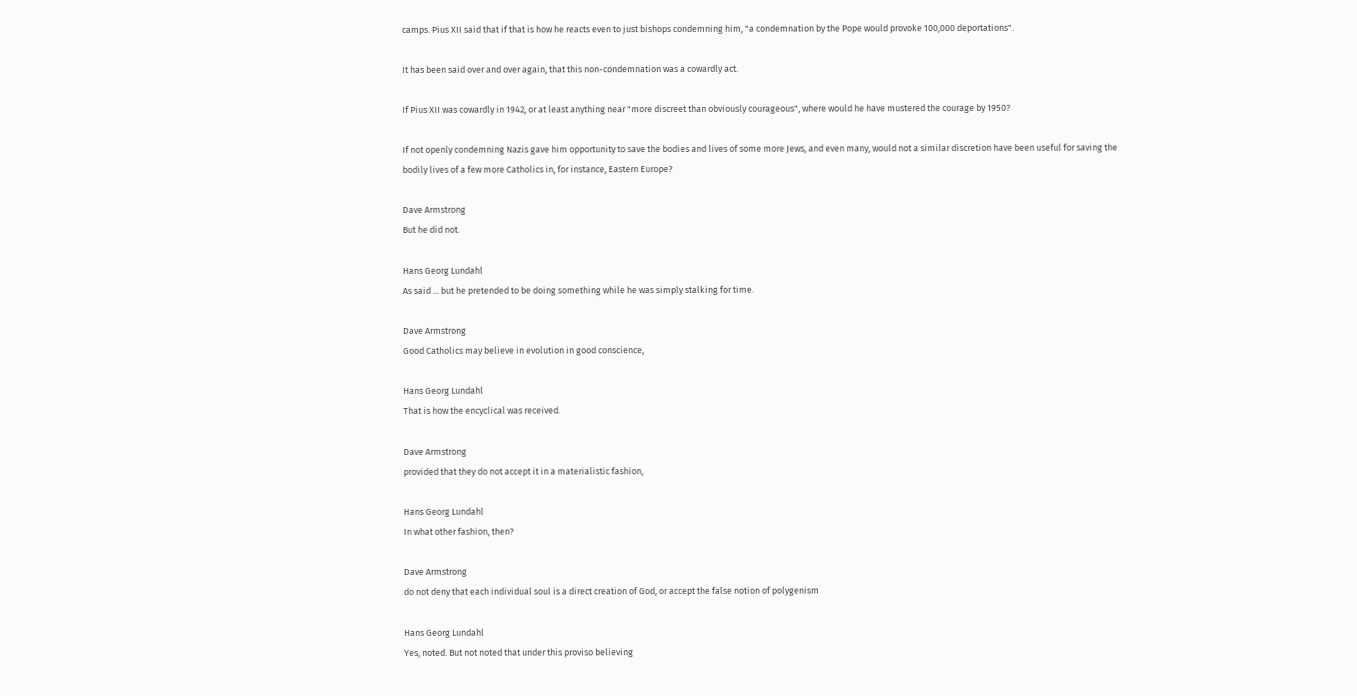camps. Pius XII said that if that is how he reacts even to just bishops condemning him, "a condemnation by the Pope would provoke 100,000 deportations".

It has been said over and over again, that this non-condemnation was a cowardly act.

If Pius XII was cowardly in 1942, or at least anything near "more discreet than obviously courageous", where would he have mustered the courage by 1950?

If not openly condemning Nazis gave him opportunity to save the bodies and lives of some more Jews, and even many, would not a similar discretion have been useful for saving the bodily lives of a few more Catholics in, for instance, Eastern Europe?

Dave Armstrong
But he did not.

Hans Georg Lundahl
As said ... but he pretended to be doing something while he was simply stalking for time.

Dave Armstrong
Good Catholics may believe in evolution in good conscience,

Hans Georg Lundahl
That is how the encyclical was received.

Dave Armstrong
provided that they do not accept it in a materialistic fashion,

Hans Georg Lundahl
In what other fashion, then?

Dave Armstrong
do not deny that each individual soul is a direct creation of God, or accept the false notion of polygenism

Hans Georg Lundahl
Yes, noted. But not noted that under this proviso believing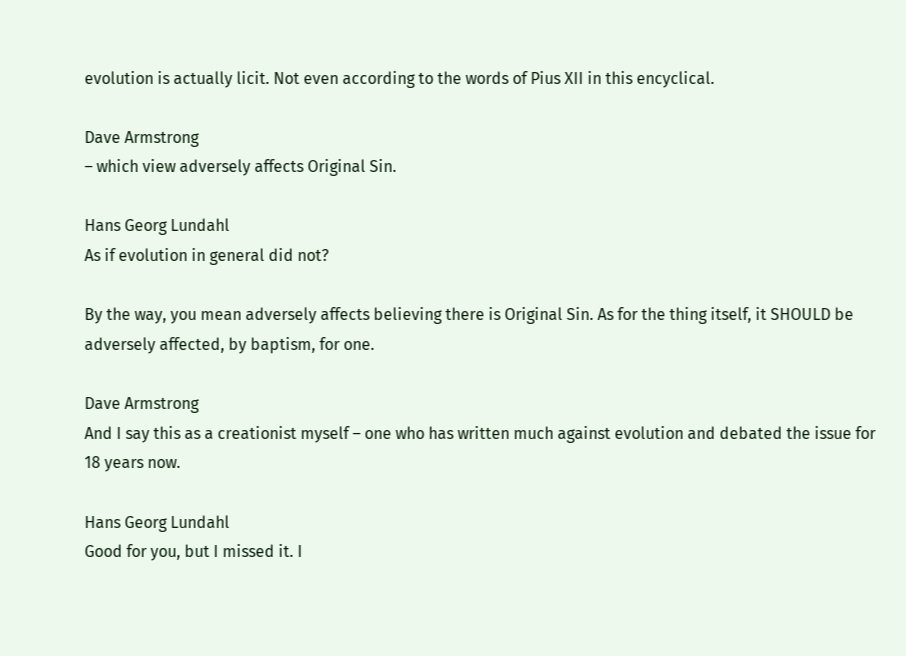evolution is actually licit. Not even according to the words of Pius XII in this encyclical.

Dave Armstrong
– which view adversely affects Original Sin.

Hans Georg Lundahl
As if evolution in general did not?

By the way, you mean adversely affects believing there is Original Sin. As for the thing itself, it SHOULD be adversely affected, by baptism, for one.

Dave Armstrong
And I say this as a creationist myself – one who has written much against evolution and debated the issue for 18 years now.

Hans Georg Lundahl
Good for you, but I missed it. I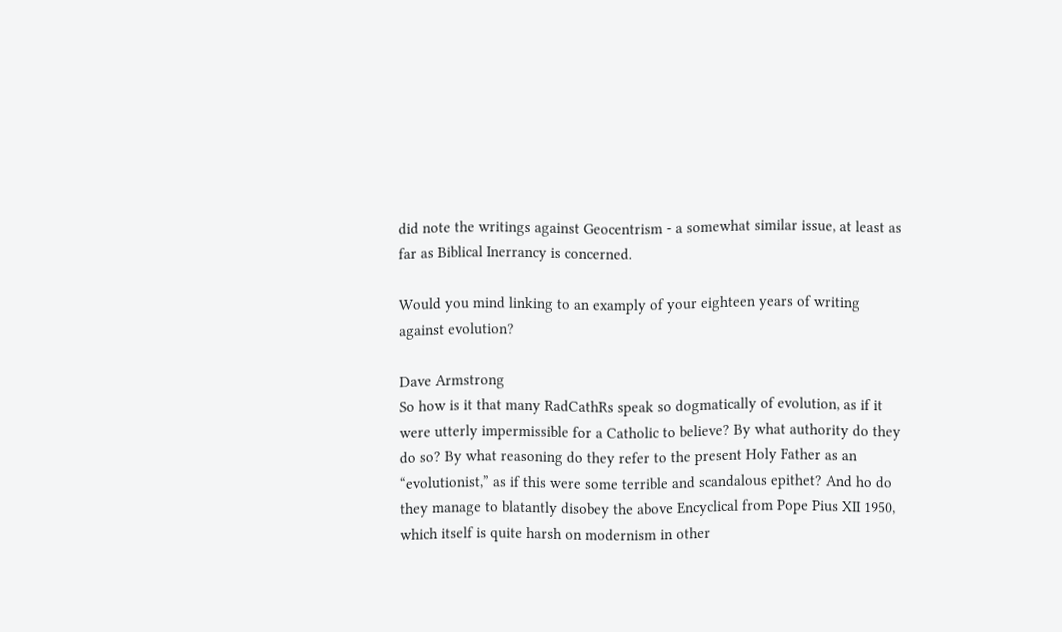did note the writings against Geocentrism - a somewhat similar issue, at least as far as Biblical Inerrancy is concerned.

Would you mind linking to an examply of your eighteen years of writing against evolution?

Dave Armstrong
So how is it that many RadCathRs speak so dogmatically of evolution, as if it were utterly impermissible for a Catholic to believe? By what authority do they do so? By what reasoning do they refer to the present Holy Father as an “evolutionist,” as if this were some terrible and scandalous epithet? And ho do they manage to blatantly disobey the above Encyclical from Pope Pius XII 1950, which itself is quite harsh on modernism in other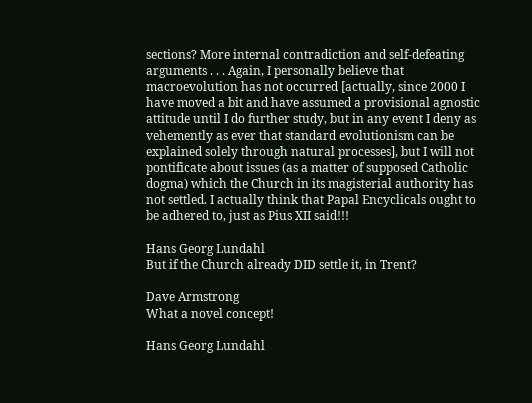sections? More internal contradiction and self-defeating arguments . . . Again, I personally believe that macroevolution has not occurred [actually, since 2000 I have moved a bit and have assumed a provisional agnostic attitude until I do further study, but in any event I deny as vehemently as ever that standard evolutionism can be explained solely through natural processes], but I will not pontificate about issues (as a matter of supposed Catholic dogma) which the Church in its magisterial authority has not settled. I actually think that Papal Encyclicals ought to be adhered to, just as Pius XII said!!!

Hans Georg Lundahl
But if the Church already DID settle it, in Trent?

Dave Armstrong
What a novel concept!

Hans Georg Lundahl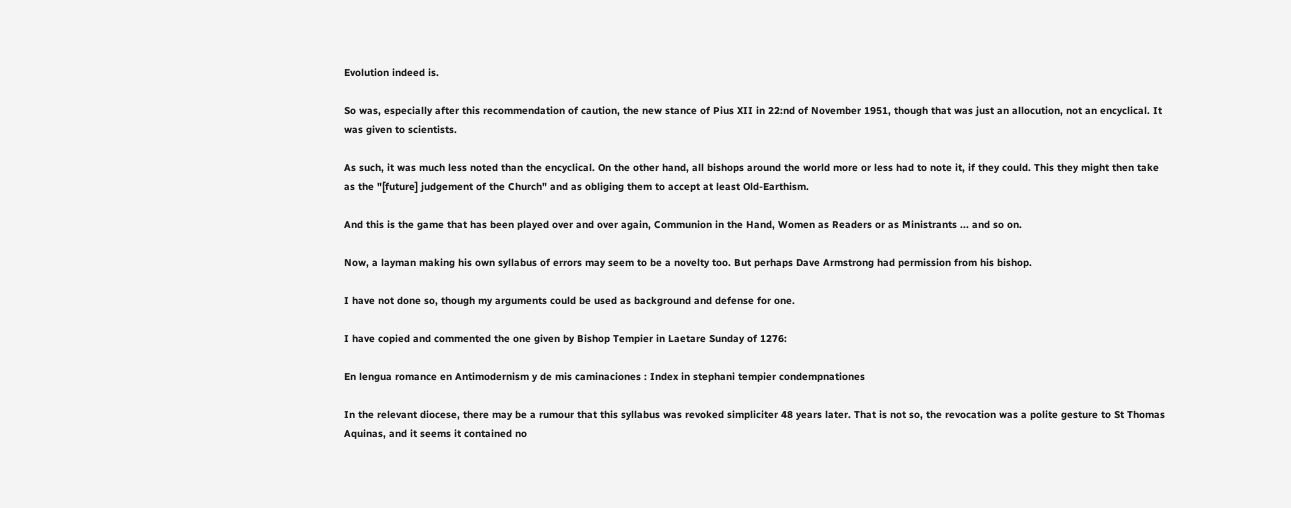Evolution indeed is.

So was, especially after this recommendation of caution, the new stance of Pius XII in 22:nd of November 1951, though that was just an allocution, not an encyclical. It was given to scientists.

As such, it was much less noted than the encyclical. On the other hand, all bishops around the world more or less had to note it, if they could. This they might then take as the "[future] judgement of the Church" and as obliging them to accept at least Old-Earthism.

And this is the game that has been played over and over again, Communion in the Hand, Women as Readers or as Ministrants ... and so on.

Now, a layman making his own syllabus of errors may seem to be a novelty too. But perhaps Dave Armstrong had permission from his bishop.

I have not done so, though my arguments could be used as background and defense for one.

I have copied and commented the one given by Bishop Tempier in Laetare Sunday of 1276:

En lengua romance en Antimodernism y de mis caminaciones : Index in stephani tempier condempnationes

In the relevant diocese, there may be a rumour that this syllabus was revoked simpliciter 48 years later. That is not so, the revocation was a polite gesture to St Thomas Aquinas, and it seems it contained no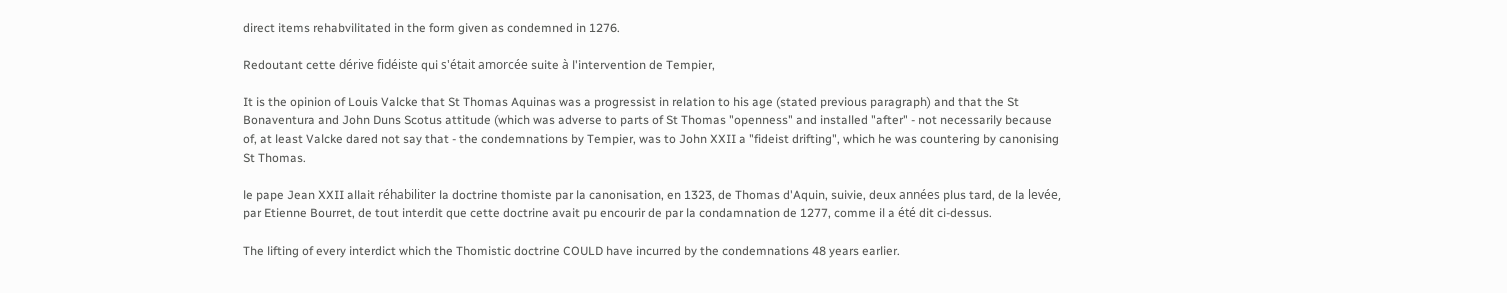direct items rehabvilitated in the form given as condemned in 1276.

Redoutant cette dérive fidéiste qui s'était amorcée suite à l'intervention de Tempier,

It is the opinion of Louis Valcke that St Thomas Aquinas was a progressist in relation to his age (stated previous paragraph) and that the St Bonaventura and John Duns Scotus attitude (which was adverse to parts of St Thomas "openness" and installed "after" - not necessarily because of, at least Valcke dared not say that - the condemnations by Tempier, was to John XXII a "fideist drifting", which he was countering by canonising St Thomas.

le pape Jean XXII allait réhabiliter la doctrine thomiste par la canonisation, en 1323, de Thomas d'Aquin, suivie, deux années plus tard, de la levée, par Etienne Bourret, de tout interdit que cette doctrine avait pu encourir de par la condamnation de 1277, comme il a été dit ci-dessus.

The lifting of every interdict which the Thomistic doctrine COULD have incurred by the condemnations 48 years earlier.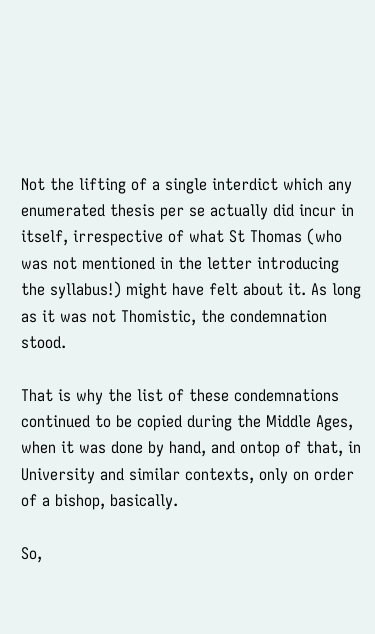Not the lifting of a single interdict which any enumerated thesis per se actually did incur in itself, irrespective of what St Thomas (who was not mentioned in the letter introducing the syllabus!) might have felt about it. As long as it was not Thomistic, the condemnation stood.

That is why the list of these condemnations continued to be copied during the Middle Ages, when it was done by hand, and ontop of that, in University and similar contexts, only on order of a bishop, basically.

So,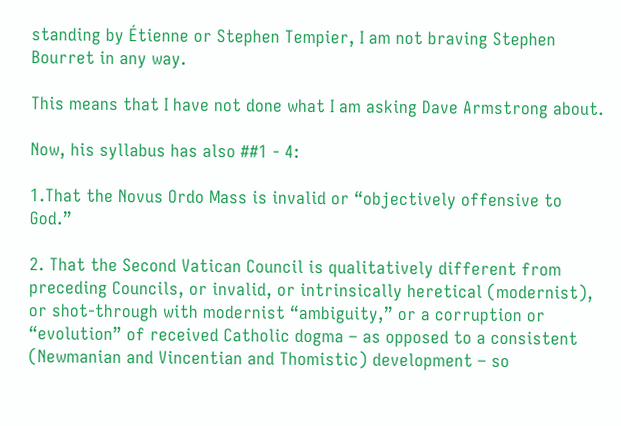standing by Étienne or Stephen Tempier, I am not braving Stephen Bourret in any way.

This means that I have not done what I am asking Dave Armstrong about.

Now, his syllabus has also ##1 - 4:

1.That the Novus Ordo Mass is invalid or “objectively offensive to God.”

2. That the Second Vatican Council is qualitatively different from preceding Councils, or invalid, or intrinsically heretical (modernist), or shot-through with modernist “ambiguity,” or a corruption or “evolution” of received Catholic dogma – as opposed to a consistent (Newmanian and Vincentian and Thomistic) development – so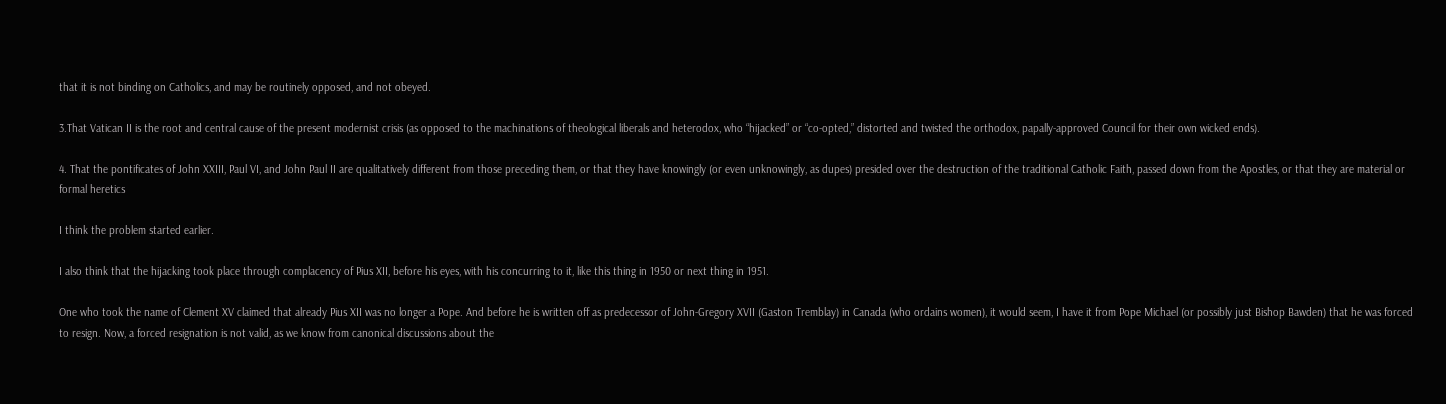that it is not binding on Catholics, and may be routinely opposed, and not obeyed.

3.That Vatican II is the root and central cause of the present modernist crisis (as opposed to the machinations of theological liberals and heterodox, who “hijacked” or “co-opted,” distorted and twisted the orthodox, papally-approved Council for their own wicked ends).

4. That the pontificates of John XXIII, Paul VI, and John Paul II are qualitatively different from those preceding them, or that they have knowingly (or even unknowingly, as dupes) presided over the destruction of the traditional Catholic Faith, passed down from the Apostles, or that they are material or formal heretics

I think the problem started earlier.

I also think that the hijacking took place through complacency of Pius XII, before his eyes, with his concurring to it, like this thing in 1950 or next thing in 1951.

One who took the name of Clement XV claimed that already Pius XII was no longer a Pope. And before he is written off as predecessor of John-Gregory XVII (Gaston Tremblay) in Canada (who ordains women), it would seem, I have it from Pope Michael (or possibly just Bishop Bawden) that he was forced to resign. Now, a forced resignation is not valid, as we know from canonical discussions about the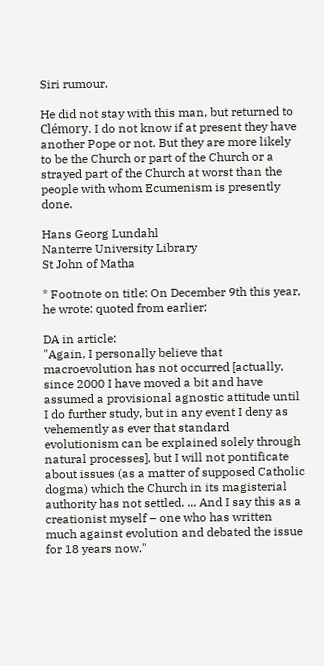Siri rumour.

He did not stay with this man, but returned to Clémory. I do not know if at present they have another Pope or not. But they are more likely to be the Church or part of the Church or a strayed part of the Church at worst than the people with whom Ecumenism is presently done.

Hans Georg Lundahl
Nanterre University Library
St John of Matha

* Footnote on title: On December 9th this year, he wrote: quoted from earlier:

DA in article:
"Again, I personally believe that macroevolution has not occurred [actually, since 2000 I have moved a bit and have assumed a provisional agnostic attitude until I do further study, but in any event I deny as vehemently as ever that standard evolutionism can be explained solely through natural processes], but I will not pontificate about issues (as a matter of supposed Catholic dogma) which the Church in its magisterial authority has not settled. ... And I say this as a creationist myself – one who has written much against evolution and debated the issue for 18 years now."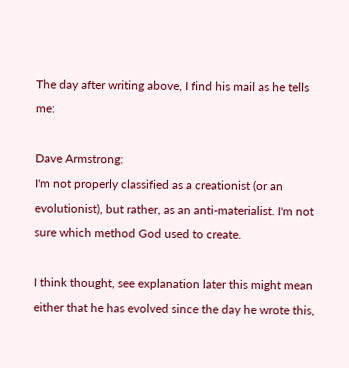The day after writing above, I find his mail as he tells me:

Dave Armstrong:
I'm not properly classified as a creationist (or an evolutionist), but rather, as an anti-materialist. I'm not sure which method God used to create.

I think thought, see explanation later this might mean either that he has evolved since the day he wrote this,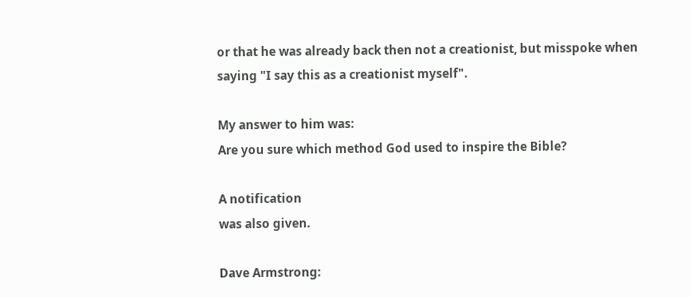or that he was already back then not a creationist, but misspoke when saying "I say this as a creationist myself".

My answer to him was:
Are you sure which method God used to inspire the Bible?

A notification
was also given.

Dave Armstrong: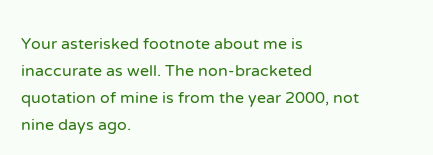Your asterisked footnote about me is inaccurate as well. The non-bracketed quotation of mine is from the year 2000, not nine days ago.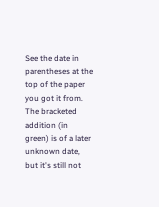See the date in parentheses at the top of the paper you got it from. The bracketed addition (in green) is of a later unknown date, but it's still not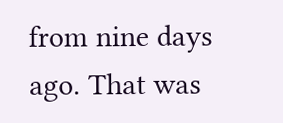from nine days ago. That was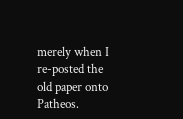merely when I re-posted the old paper onto Patheos.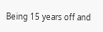Being 15 years off and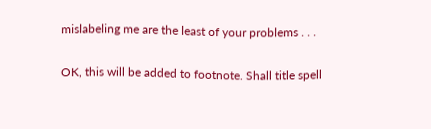mislabeling me are the least of your problems . . .

OK, this will be added to footnote. Shall title spell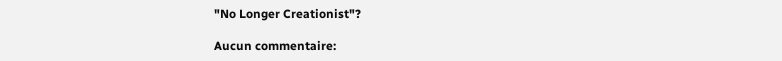"No Longer Creationist"?

Aucun commentaire: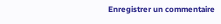Enregistrer un commentaire